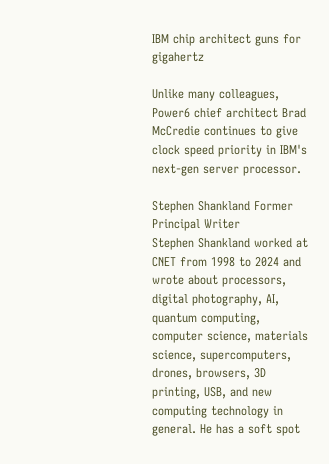IBM chip architect guns for gigahertz

Unlike many colleagues, Power6 chief architect Brad McCredie continues to give clock speed priority in IBM's next-gen server processor.

Stephen Shankland Former Principal Writer
Stephen Shankland worked at CNET from 1998 to 2024 and wrote about processors, digital photography, AI, quantum computing, computer science, materials science, supercomputers, drones, browsers, 3D printing, USB, and new computing technology in general. He has a soft spot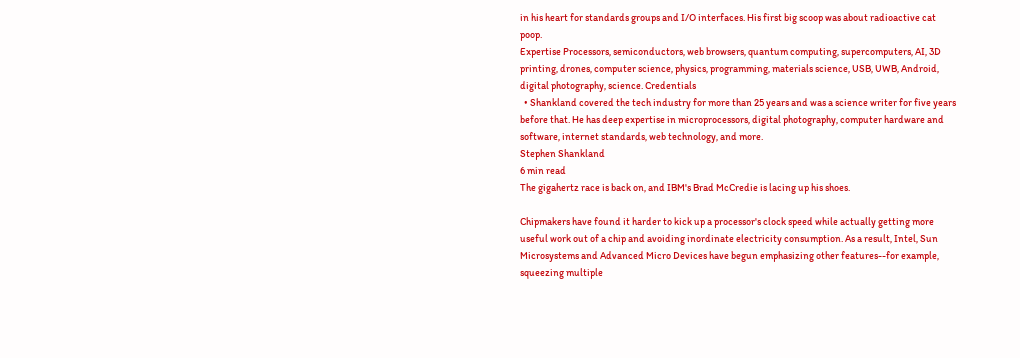in his heart for standards groups and I/O interfaces. His first big scoop was about radioactive cat poop.
Expertise Processors, semiconductors, web browsers, quantum computing, supercomputers, AI, 3D printing, drones, computer science, physics, programming, materials science, USB, UWB, Android, digital photography, science. Credentials
  • Shankland covered the tech industry for more than 25 years and was a science writer for five years before that. He has deep expertise in microprocessors, digital photography, computer hardware and software, internet standards, web technology, and more.
Stephen Shankland
6 min read
The gigahertz race is back on, and IBM's Brad McCredie is lacing up his shoes.

Chipmakers have found it harder to kick up a processor's clock speed while actually getting more useful work out of a chip and avoiding inordinate electricity consumption. As a result, Intel, Sun Microsystems and Advanced Micro Devices have begun emphasizing other features--for example, squeezing multiple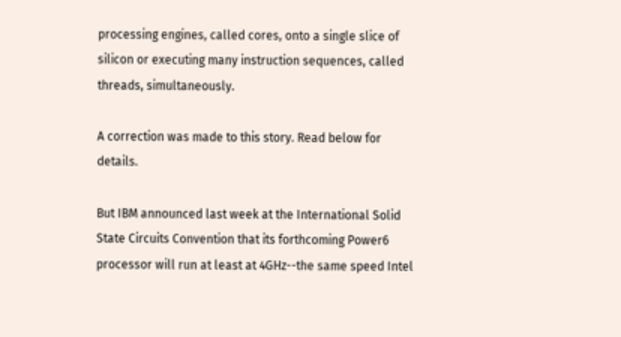processing engines, called cores, onto a single slice of silicon or executing many instruction sequences, called threads, simultaneously.

A correction was made to this story. Read below for details.

But IBM announced last week at the International Solid State Circuits Convention that its forthcoming Power6 processor will run at least at 4GHz--the same speed Intel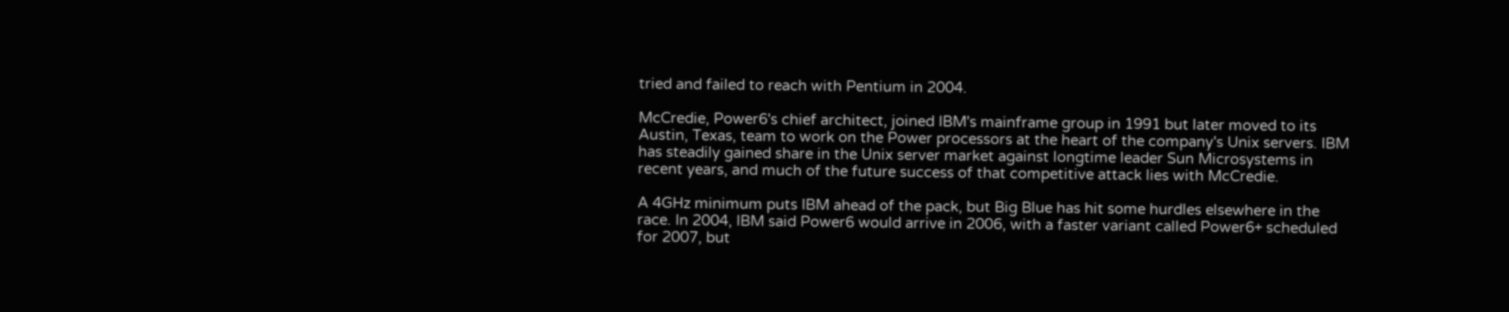tried and failed to reach with Pentium in 2004.

McCredie, Power6's chief architect, joined IBM's mainframe group in 1991 but later moved to its Austin, Texas, team to work on the Power processors at the heart of the company's Unix servers. IBM has steadily gained share in the Unix server market against longtime leader Sun Microsystems in recent years, and much of the future success of that competitive attack lies with McCredie.

A 4GHz minimum puts IBM ahead of the pack, but Big Blue has hit some hurdles elsewhere in the race. In 2004, IBM said Power6 would arrive in 2006, with a faster variant called Power6+ scheduled for 2007, but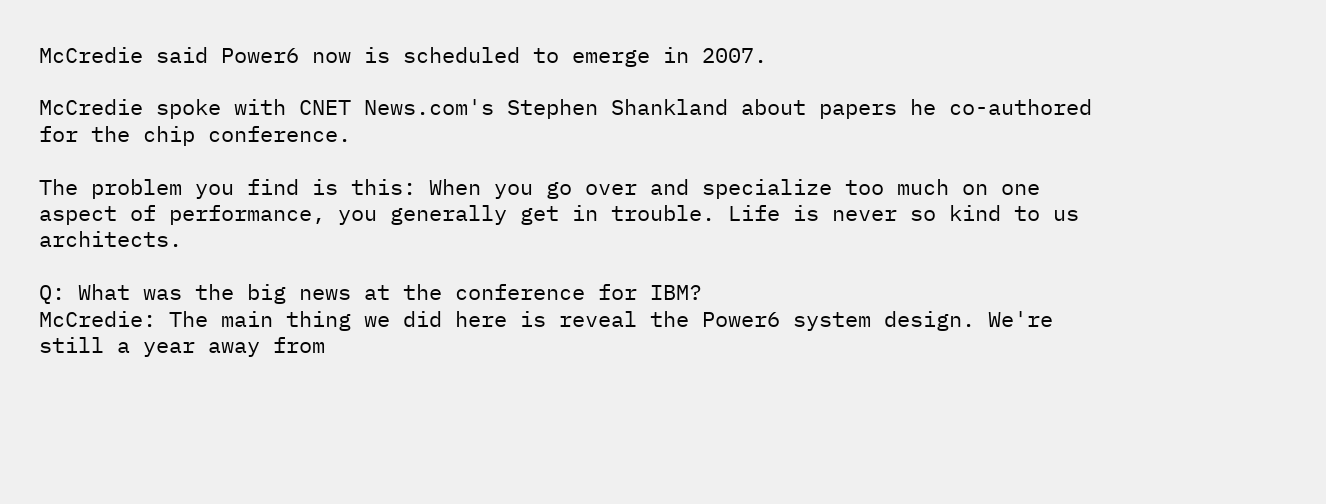McCredie said Power6 now is scheduled to emerge in 2007.

McCredie spoke with CNET News.com's Stephen Shankland about papers he co-authored for the chip conference.

The problem you find is this: When you go over and specialize too much on one aspect of performance, you generally get in trouble. Life is never so kind to us architects.

Q: What was the big news at the conference for IBM?
McCredie: The main thing we did here is reveal the Power6 system design. We're still a year away from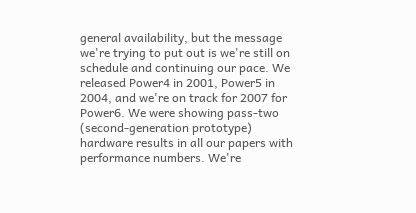general availability, but the message we're trying to put out is we're still on schedule and continuing our pace. We released Power4 in 2001, Power5 in 2004, and we're on track for 2007 for Power6. We were showing pass-two (second-generation prototype) hardware results in all our papers with performance numbers. We're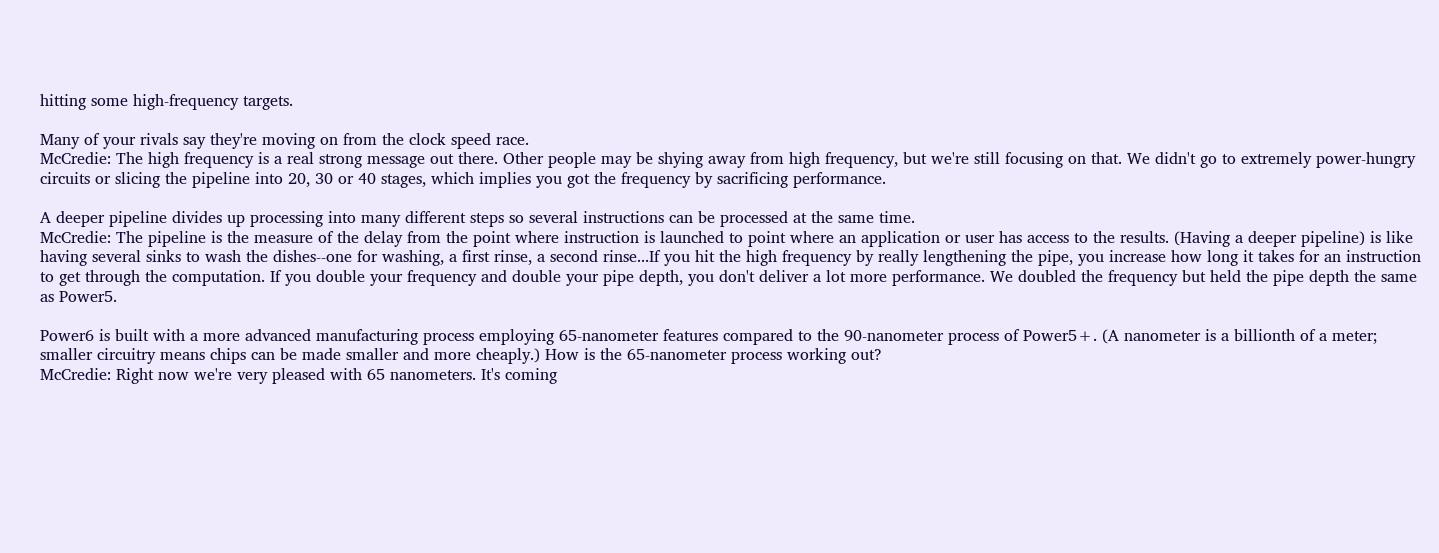hitting some high-frequency targets.

Many of your rivals say they're moving on from the clock speed race.
McCredie: The high frequency is a real strong message out there. Other people may be shying away from high frequency, but we're still focusing on that. We didn't go to extremely power-hungry circuits or slicing the pipeline into 20, 30 or 40 stages, which implies you got the frequency by sacrificing performance.

A deeper pipeline divides up processing into many different steps so several instructions can be processed at the same time.
McCredie: The pipeline is the measure of the delay from the point where instruction is launched to point where an application or user has access to the results. (Having a deeper pipeline) is like having several sinks to wash the dishes--one for washing, a first rinse, a second rinse...If you hit the high frequency by really lengthening the pipe, you increase how long it takes for an instruction to get through the computation. If you double your frequency and double your pipe depth, you don't deliver a lot more performance. We doubled the frequency but held the pipe depth the same as Power5.

Power6 is built with a more advanced manufacturing process employing 65-nanometer features compared to the 90-nanometer process of Power5+. (A nanometer is a billionth of a meter; smaller circuitry means chips can be made smaller and more cheaply.) How is the 65-nanometer process working out?
McCredie: Right now we're very pleased with 65 nanometers. It's coming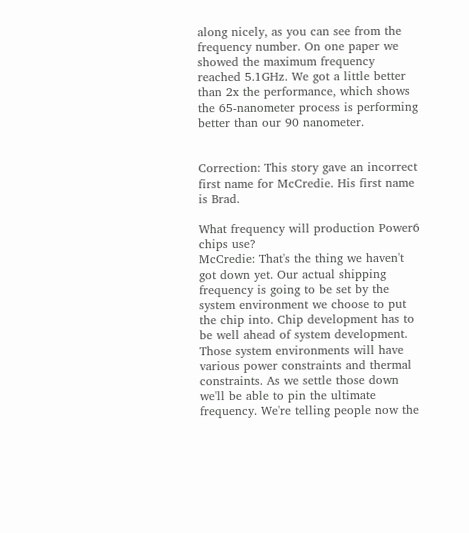along nicely, as you can see from the frequency number. On one paper we showed the maximum frequency reached 5.1GHz. We got a little better than 2x the performance, which shows the 65-nanometer process is performing better than our 90 nanometer.


Correction: This story gave an incorrect first name for McCredie. His first name is Brad.

What frequency will production Power6 chips use?
McCredie: That's the thing we haven't got down yet. Our actual shipping frequency is going to be set by the system environment we choose to put the chip into. Chip development has to be well ahead of system development. Those system environments will have various power constraints and thermal constraints. As we settle those down we'll be able to pin the ultimate frequency. We're telling people now the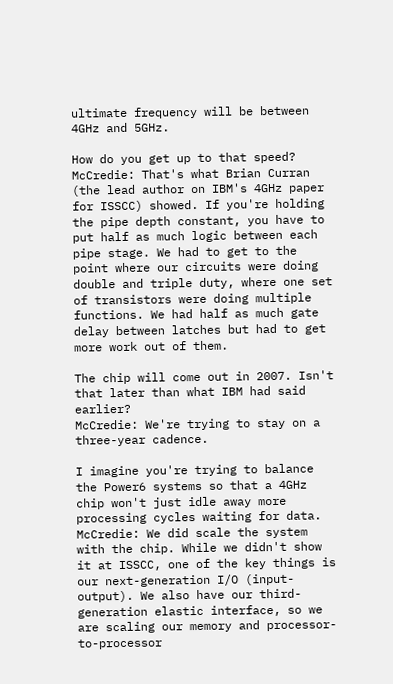ultimate frequency will be between 4GHz and 5GHz.

How do you get up to that speed?
McCredie: That's what Brian Curran (the lead author on IBM's 4GHz paper for ISSCC) showed. If you're holding the pipe depth constant, you have to put half as much logic between each pipe stage. We had to get to the point where our circuits were doing double and triple duty, where one set of transistors were doing multiple functions. We had half as much gate delay between latches but had to get more work out of them.

The chip will come out in 2007. Isn't that later than what IBM had said earlier?
McCredie: We're trying to stay on a three-year cadence.

I imagine you're trying to balance the Power6 systems so that a 4GHz chip won't just idle away more processing cycles waiting for data.
McCredie: We did scale the system with the chip. While we didn't show it at ISSCC, one of the key things is our next-generation I/O (input-output). We also have our third-generation elastic interface, so we are scaling our memory and processor-to-processor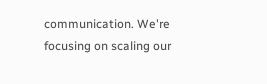communication. We're focusing on scaling our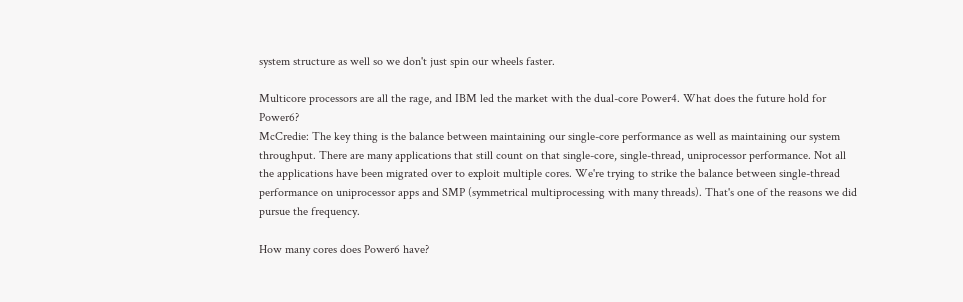system structure as well so we don't just spin our wheels faster.

Multicore processors are all the rage, and IBM led the market with the dual-core Power4. What does the future hold for Power6?
McCredie: The key thing is the balance between maintaining our single-core performance as well as maintaining our system throughput. There are many applications that still count on that single-core, single-thread, uniprocessor performance. Not all the applications have been migrated over to exploit multiple cores. We're trying to strike the balance between single-thread performance on uniprocessor apps and SMP (symmetrical multiprocessing with many threads). That's one of the reasons we did pursue the frequency.

How many cores does Power6 have?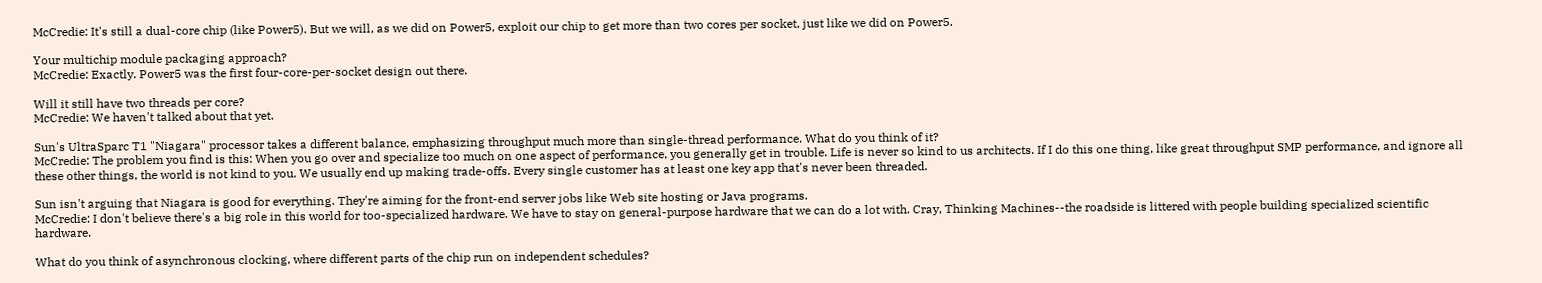McCredie: It's still a dual-core chip (like Power5). But we will, as we did on Power5, exploit our chip to get more than two cores per socket, just like we did on Power5.

Your multichip module packaging approach?
McCredie: Exactly. Power5 was the first four-core-per-socket design out there.

Will it still have two threads per core?
McCredie: We haven't talked about that yet.

Sun's UltraSparc T1 "Niagara" processor takes a different balance, emphasizing throughput much more than single-thread performance. What do you think of it?
McCredie: The problem you find is this: When you go over and specialize too much on one aspect of performance, you generally get in trouble. Life is never so kind to us architects. If I do this one thing, like great throughput SMP performance, and ignore all these other things, the world is not kind to you. We usually end up making trade-offs. Every single customer has at least one key app that's never been threaded.

Sun isn't arguing that Niagara is good for everything. They're aiming for the front-end server jobs like Web site hosting or Java programs.
McCredie: I don't believe there's a big role in this world for too-specialized hardware. We have to stay on general-purpose hardware that we can do a lot with. Cray, Thinking Machines--the roadside is littered with people building specialized scientific hardware.

What do you think of asynchronous clocking, where different parts of the chip run on independent schedules?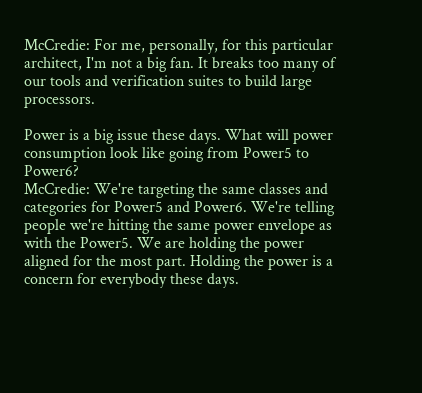McCredie: For me, personally, for this particular architect, I'm not a big fan. It breaks too many of our tools and verification suites to build large processors.

Power is a big issue these days. What will power consumption look like going from Power5 to Power6?
McCredie: We're targeting the same classes and categories for Power5 and Power6. We're telling people we're hitting the same power envelope as with the Power5. We are holding the power aligned for the most part. Holding the power is a concern for everybody these days.